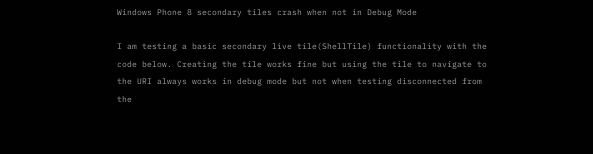Windows Phone 8 secondary tiles crash when not in Debug Mode

I am testing a basic secondary live tile(ShellTile) functionality with the code below. Creating the tile works fine but using the tile to navigate to the URI always works in debug mode but not when testing disconnected from the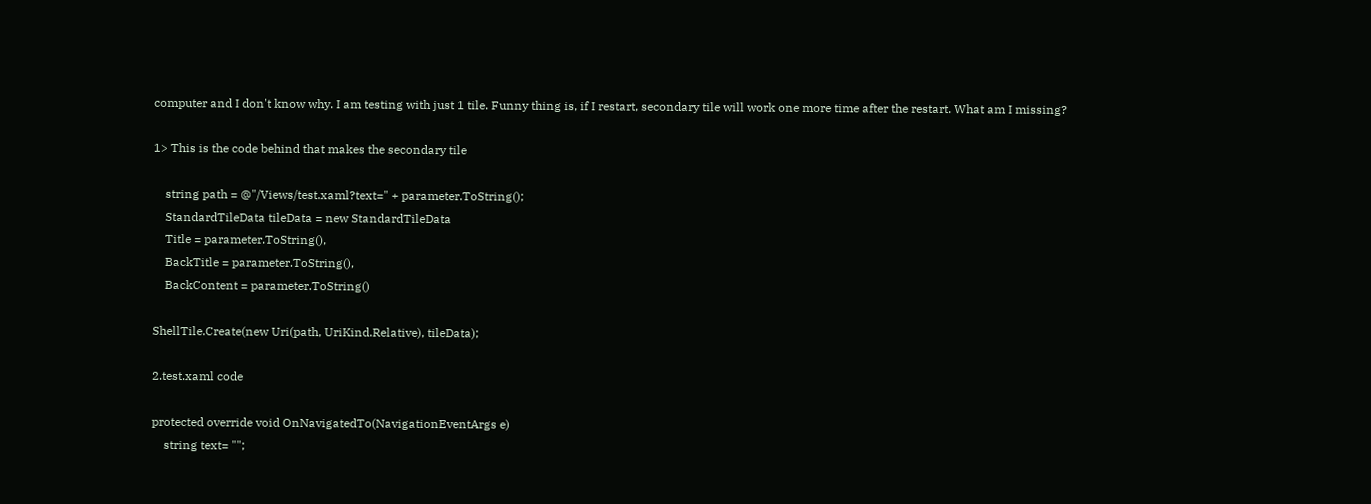computer and I don't know why. I am testing with just 1 tile. Funny thing is, if I restart, secondary tile will work one more time after the restart. What am I missing?

1> This is the code behind that makes the secondary tile

    string path = @"/Views/test.xaml?text=" + parameter.ToString();
    StandardTileData tileData = new StandardTileData
    Title = parameter.ToString(),
    BackTitle = parameter.ToString(),
    BackContent = parameter.ToString()

ShellTile.Create(new Uri(path, UriKind.Relative), tileData);

2.test.xaml code

protected override void OnNavigatedTo(NavigationEventArgs e)
    string text= "";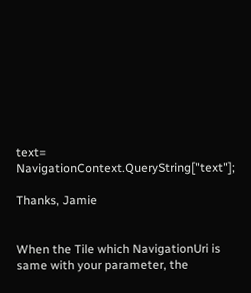text= NavigationContext.QueryString["text"];

Thanks, Jamie


When the Tile which NavigationUri is same with your parameter, the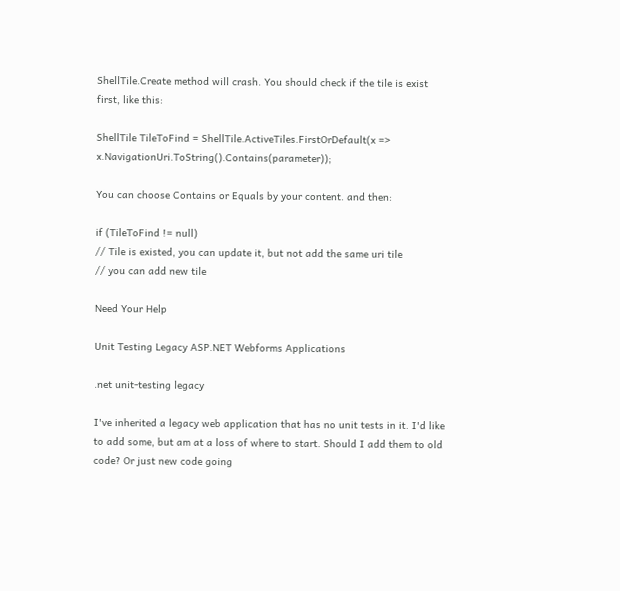ShellTile.Create method will crash. You should check if the tile is exist first, like this:

ShellTile TileToFind = ShellTile.ActiveTiles.FirstOrDefault(x => x.NavigationUri.ToString().Contains(parameter));

You can choose Contains or Equals by your content. and then:

if (TileToFind != null)
// Tile is existed, you can update it, but not add the same uri tile
// you can add new tile

Need Your Help

Unit Testing Legacy ASP.NET Webforms Applications

.net unit-testing legacy

I've inherited a legacy web application that has no unit tests in it. I'd like to add some, but am at a loss of where to start. Should I add them to old code? Or just new code going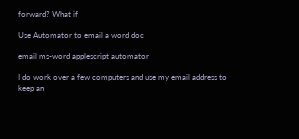forward? What if

Use Automator to email a word doc

email ms-word applescript automator

I do work over a few computers and use my email address to keep an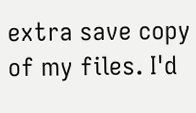extra save copy of my files. I'd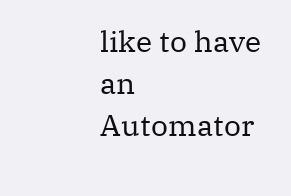like to have an Automator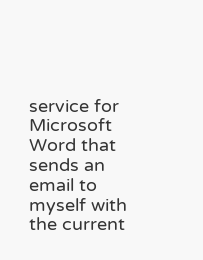service for Microsoft Word that sends an email to myself with the current